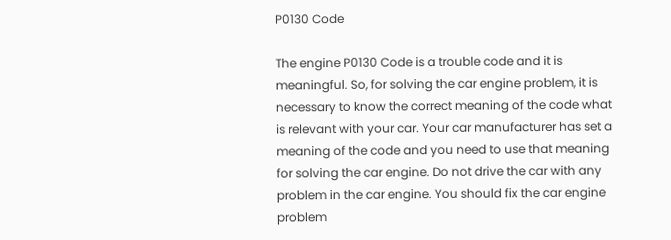P0130 Code

The engine P0130 Code is a trouble code and it is meaningful. So, for solving the car engine problem, it is necessary to know the correct meaning of the code what is relevant with your car. Your car manufacturer has set a meaning of the code and you need to use that meaning for solving the car engine. Do not drive the car with any problem in the car engine. You should fix the car engine problem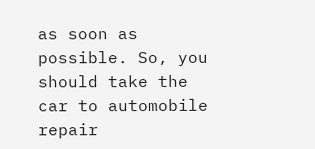as soon as possible. So, you should take the car to automobile repair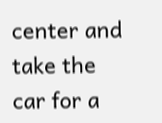center and take the car for a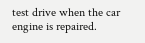test drive when the car engine is repaired.